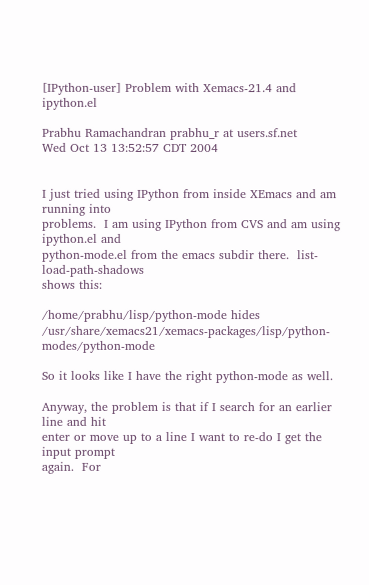[IPython-user] Problem with Xemacs-21.4 and ipython.el

Prabhu Ramachandran prabhu_r at users.sf.net
Wed Oct 13 13:52:57 CDT 2004


I just tried using IPython from inside XEmacs and am running into
problems.  I am using IPython from CVS and am using ipython.el and
python-mode.el from the emacs subdir there.  list-load-path-shadows
shows this:

/home/prabhu/lisp/python-mode hides /usr/share/xemacs21/xemacs-packages/lisp/python-modes/python-mode

So it looks like I have the right python-mode as well.

Anyway, the problem is that if I search for an earlier line and hit
enter or move up to a line I want to re-do I get the input prompt
again.  For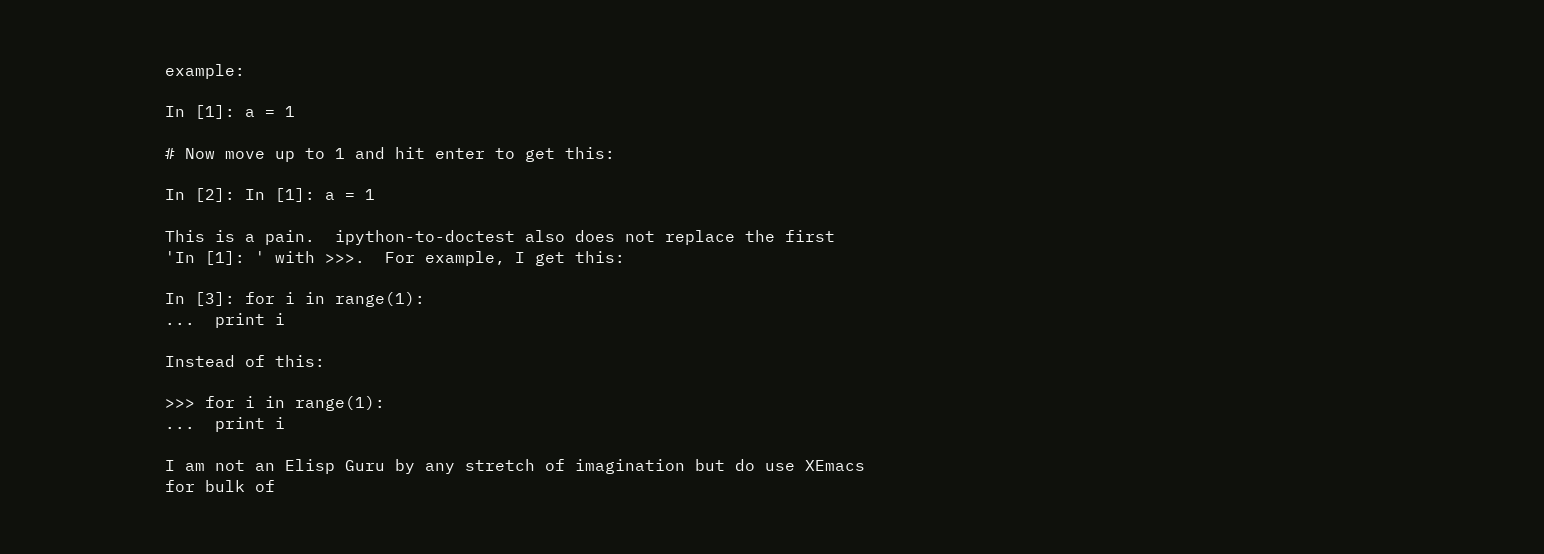example:

In [1]: a = 1

# Now move up to 1 and hit enter to get this:

In [2]: In [1]: a = 1

This is a pain.  ipython-to-doctest also does not replace the first
'In [1]: ' with >>>.  For example, I get this:

In [3]: for i in range(1):
...  print i

Instead of this:

>>> for i in range(1):
...  print i

I am not an Elisp Guru by any stretch of imagination but do use XEmacs
for bulk of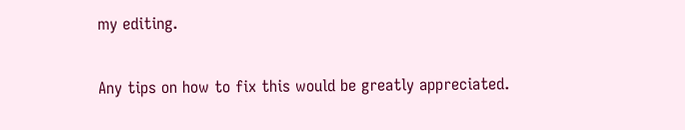my editing.

Any tips on how to fix this would be greatly appreciated.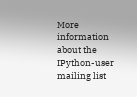More information about the IPython-user mailing list